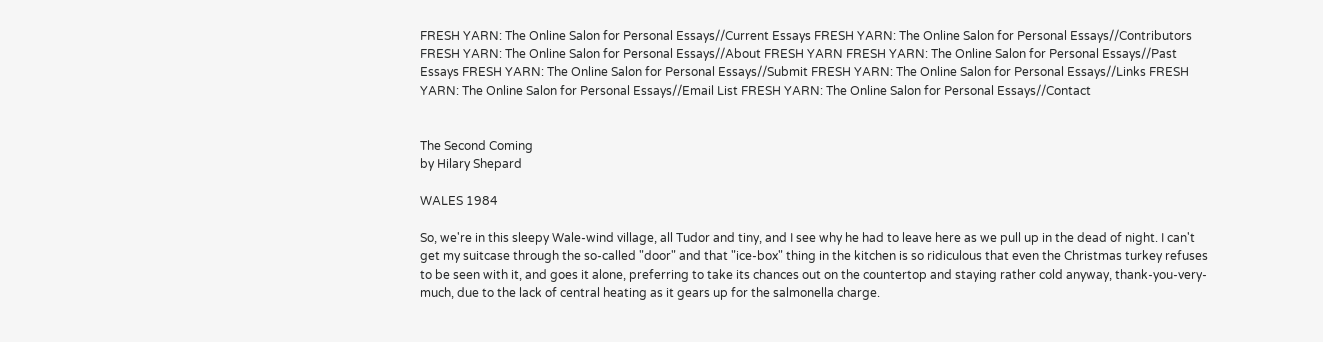FRESH YARN: The Online Salon for Personal Essays//Current Essays FRESH YARN: The Online Salon for Personal Essays//Contributors FRESH YARN: The Online Salon for Personal Essays//About FRESH YARN FRESH YARN: The Online Salon for Personal Essays//Past Essays FRESH YARN: The Online Salon for Personal Essays//Submit FRESH YARN: The Online Salon for Personal Essays//Links FRESH YARN: The Online Salon for Personal Essays//Email List FRESH YARN: The Online Salon for Personal Essays//Contact


The Second Coming
by Hilary Shepard

WALES 1984

So, we're in this sleepy Wale-wind village, all Tudor and tiny, and I see why he had to leave here as we pull up in the dead of night. I can't get my suitcase through the so-called "door" and that "ice-box" thing in the kitchen is so ridiculous that even the Christmas turkey refuses to be seen with it, and goes it alone, preferring to take its chances out on the countertop and staying rather cold anyway, thank-you-very-much, due to the lack of central heating as it gears up for the salmonella charge.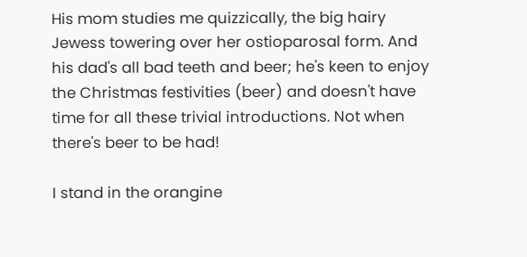His mom studies me quizzically, the big hairy Jewess towering over her ostioparosal form. And his dad's all bad teeth and beer; he's keen to enjoy the Christmas festivities (beer) and doesn't have time for all these trivial introductions. Not when there's beer to be had!

I stand in the orangine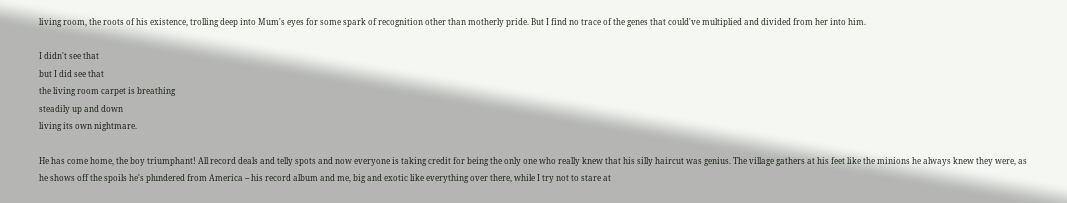living room, the roots of his existence, trolling deep into Mum's eyes for some spark of recognition other than motherly pride. But I find no trace of the genes that could've multiplied and divided from her into him.

I didn't see that
but I did see that
the living room carpet is breathing
steadily up and down
living its own nightmare.

He has come home, the boy triumphant! All record deals and telly spots and now everyone is taking credit for being the only one who really knew that his silly haircut was genius. The village gathers at his feet like the minions he always knew they were, as he shows off the spoils he's plundered from America -- his record album and me, big and exotic like everything over there, while I try not to stare at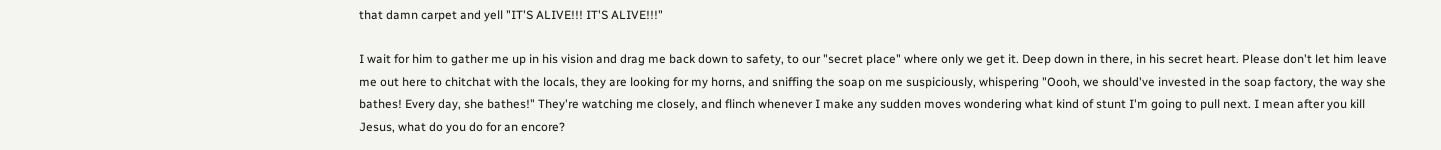that damn carpet and yell "IT'S ALIVE!!! IT'S ALIVE!!!"

I wait for him to gather me up in his vision and drag me back down to safety, to our "secret place" where only we get it. Deep down in there, in his secret heart. Please don't let him leave me out here to chitchat with the locals, they are looking for my horns, and sniffing the soap on me suspiciously, whispering "Oooh, we should've invested in the soap factory, the way she bathes! Every day, she bathes!" They're watching me closely, and flinch whenever I make any sudden moves wondering what kind of stunt I'm going to pull next. I mean after you kill Jesus, what do you do for an encore?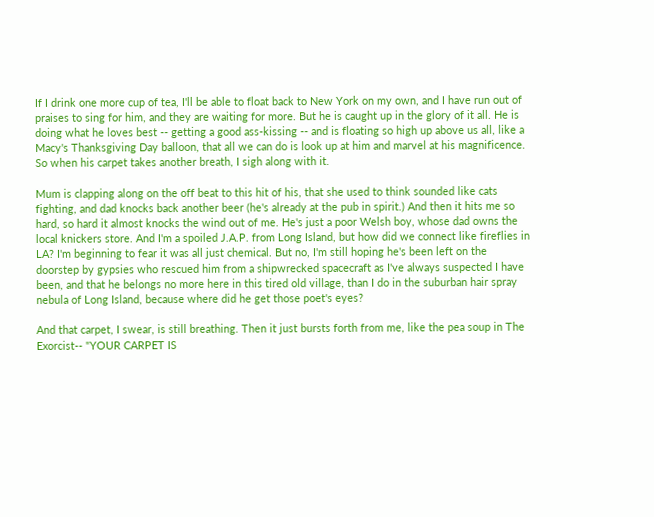If I drink one more cup of tea, I'll be able to float back to New York on my own, and I have run out of praises to sing for him, and they are waiting for more. But he is caught up in the glory of it all. He is doing what he loves best -- getting a good ass-kissing -- and is floating so high up above us all, like a Macy's Thanksgiving Day balloon, that all we can do is look up at him and marvel at his magnificence. So when his carpet takes another breath, I sigh along with it.

Mum is clapping along on the off beat to this hit of his, that she used to think sounded like cats fighting, and dad knocks back another beer (he's already at the pub in spirit.) And then it hits me so hard, so hard it almost knocks the wind out of me. He's just a poor Welsh boy, whose dad owns the local knickers store. And I'm a spoiled J.A.P. from Long Island, but how did we connect like fireflies in LA? I'm beginning to fear it was all just chemical. But no, I'm still hoping he's been left on the doorstep by gypsies who rescued him from a shipwrecked spacecraft as I've always suspected I have been, and that he belongs no more here in this tired old village, than I do in the suburban hair spray nebula of Long Island, because where did he get those poet's eyes?

And that carpet, I swear, is still breathing. Then it just bursts forth from me, like the pea soup in The Exorcist-- "YOUR CARPET IS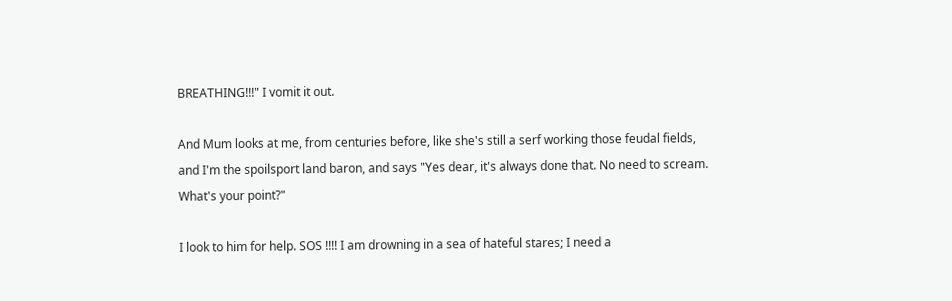BREATHING!!!" I vomit it out.

And Mum looks at me, from centuries before, like she's still a serf working those feudal fields, and I'm the spoilsport land baron, and says "Yes dear, it's always done that. No need to scream. What's your point?"

I look to him for help. SOS !!!! I am drowning in a sea of hateful stares; I need a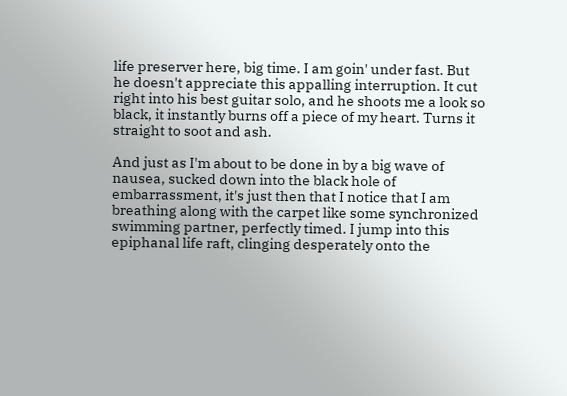life preserver here, big time. I am goin' under fast. But he doesn't appreciate this appalling interruption. It cut right into his best guitar solo, and he shoots me a look so black, it instantly burns off a piece of my heart. Turns it straight to soot and ash.

And just as I'm about to be done in by a big wave of nausea, sucked down into the black hole of embarrassment, it's just then that I notice that I am breathing along with the carpet like some synchronized swimming partner, perfectly timed. I jump into this epiphanal life raft, clinging desperately onto the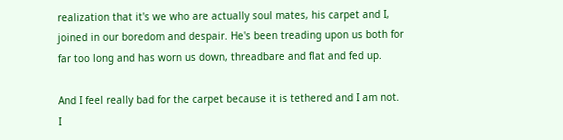realization that it's we who are actually soul mates, his carpet and I, joined in our boredom and despair. He's been treading upon us both for far too long and has worn us down, threadbare and flat and fed up.

And I feel really bad for the carpet because it is tethered and I am not. I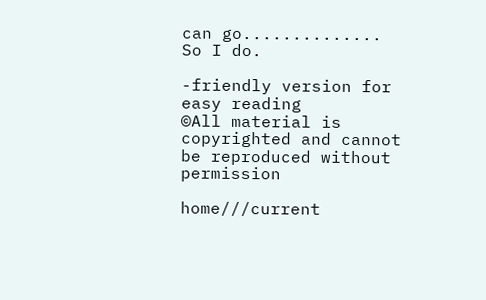can go.............. So I do.

-friendly version for easy reading
©All material is copyrighted and cannot be reproduced without permission

home///current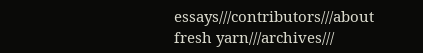essays///contributors///about fresh yarn///archives///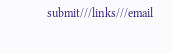submit///links///email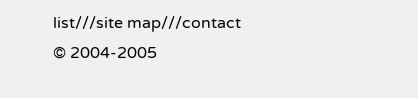list///site map///contact
© 2004-2005